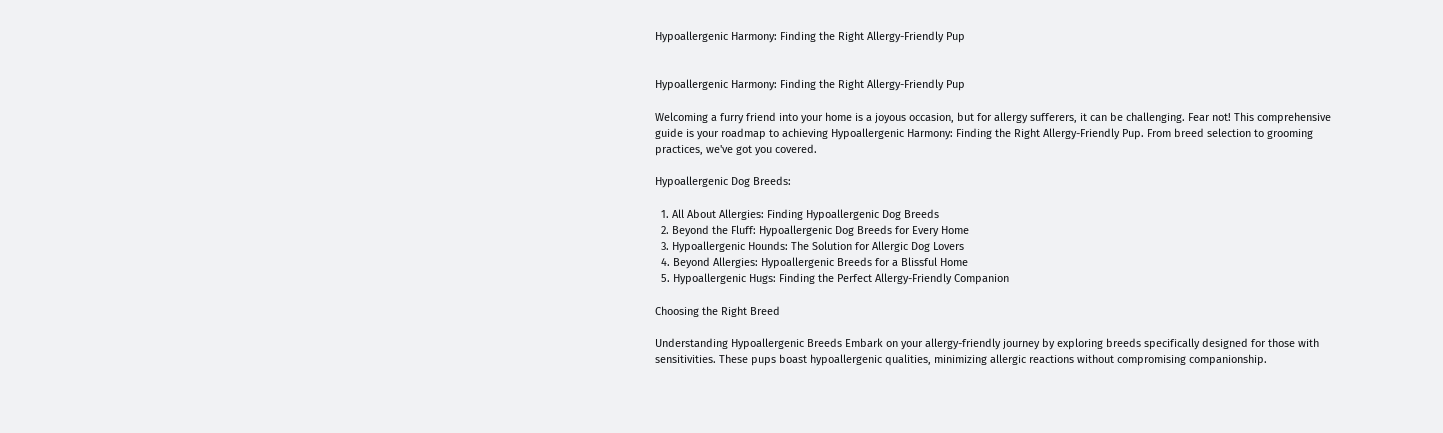Hypoallergenic Harmony: Finding the Right Allergy-Friendly Pup


Hypoallergenic Harmony: Finding the Right Allergy-Friendly Pup

Welcoming a furry friend into your home is a joyous occasion, but for allergy sufferers, it can be challenging. Fear not! This comprehensive guide is your roadmap to achieving Hypoallergenic Harmony: Finding the Right Allergy-Friendly Pup. From breed selection to grooming practices, we've got you covered.

Hypoallergenic Dog Breeds:

  1. All About Allergies: Finding Hypoallergenic Dog Breeds
  2. Beyond the Fluff: Hypoallergenic Dog Breeds for Every Home
  3. Hypoallergenic Hounds: The Solution for Allergic Dog Lovers
  4. Beyond Allergies: Hypoallergenic Breeds for a Blissful Home
  5. Hypoallergenic Hugs: Finding the Perfect Allergy-Friendly Companion

Choosing the Right Breed

Understanding Hypoallergenic Breeds Embark on your allergy-friendly journey by exploring breeds specifically designed for those with sensitivities. These pups boast hypoallergenic qualities, minimizing allergic reactions without compromising companionship.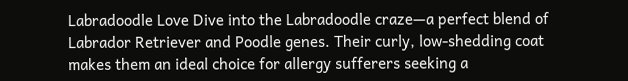Labradoodle Love Dive into the Labradoodle craze—a perfect blend of Labrador Retriever and Poodle genes. Their curly, low-shedding coat makes them an ideal choice for allergy sufferers seeking a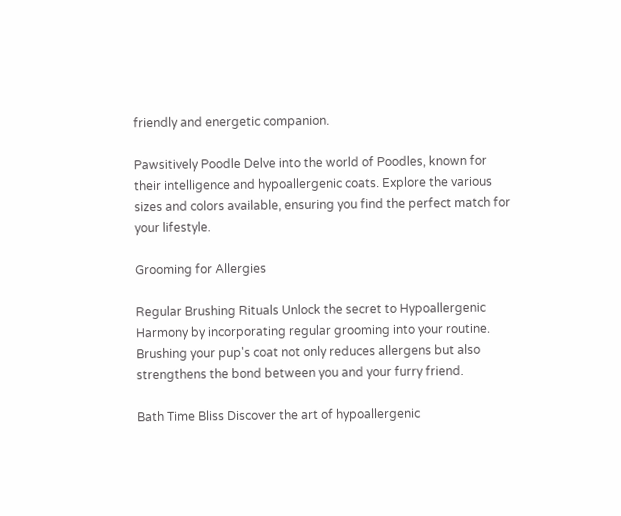friendly and energetic companion.

Pawsitively Poodle Delve into the world of Poodles, known for their intelligence and hypoallergenic coats. Explore the various sizes and colors available, ensuring you find the perfect match for your lifestyle.

Grooming for Allergies

Regular Brushing Rituals Unlock the secret to Hypoallergenic Harmony by incorporating regular grooming into your routine. Brushing your pup's coat not only reduces allergens but also strengthens the bond between you and your furry friend.

Bath Time Bliss Discover the art of hypoallergenic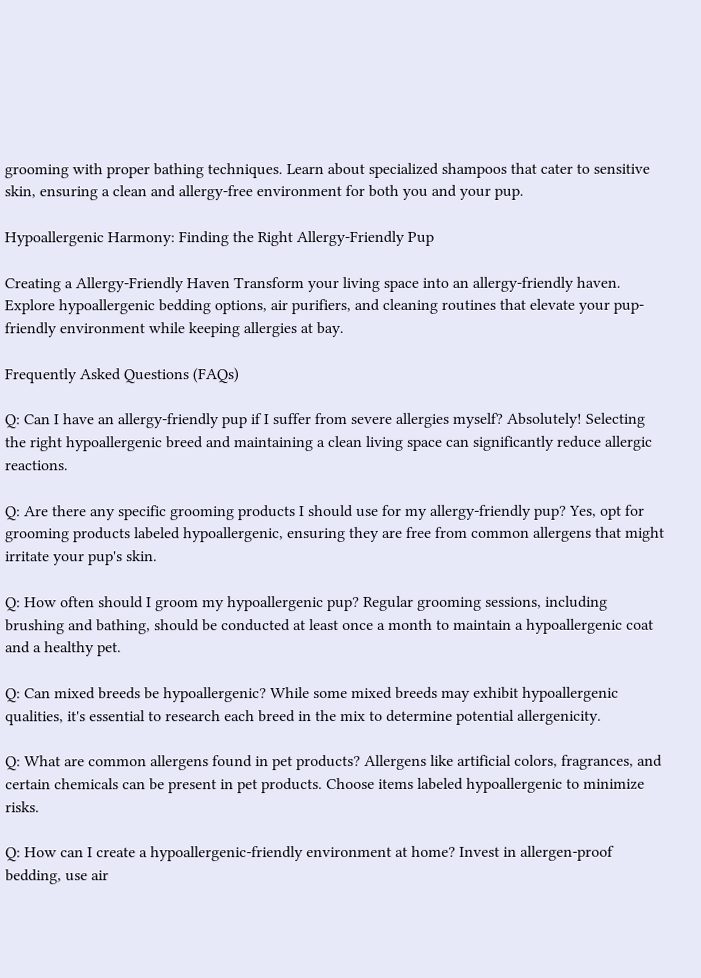grooming with proper bathing techniques. Learn about specialized shampoos that cater to sensitive skin, ensuring a clean and allergy-free environment for both you and your pup.

Hypoallergenic Harmony: Finding the Right Allergy-Friendly Pup

Creating a Allergy-Friendly Haven Transform your living space into an allergy-friendly haven. Explore hypoallergenic bedding options, air purifiers, and cleaning routines that elevate your pup-friendly environment while keeping allergies at bay.

Frequently Asked Questions (FAQs)

Q: Can I have an allergy-friendly pup if I suffer from severe allergies myself? Absolutely! Selecting the right hypoallergenic breed and maintaining a clean living space can significantly reduce allergic reactions.

Q: Are there any specific grooming products I should use for my allergy-friendly pup? Yes, opt for grooming products labeled hypoallergenic, ensuring they are free from common allergens that might irritate your pup's skin.

Q: How often should I groom my hypoallergenic pup? Regular grooming sessions, including brushing and bathing, should be conducted at least once a month to maintain a hypoallergenic coat and a healthy pet.

Q: Can mixed breeds be hypoallergenic? While some mixed breeds may exhibit hypoallergenic qualities, it's essential to research each breed in the mix to determine potential allergenicity.

Q: What are common allergens found in pet products? Allergens like artificial colors, fragrances, and certain chemicals can be present in pet products. Choose items labeled hypoallergenic to minimize risks.

Q: How can I create a hypoallergenic-friendly environment at home? Invest in allergen-proof bedding, use air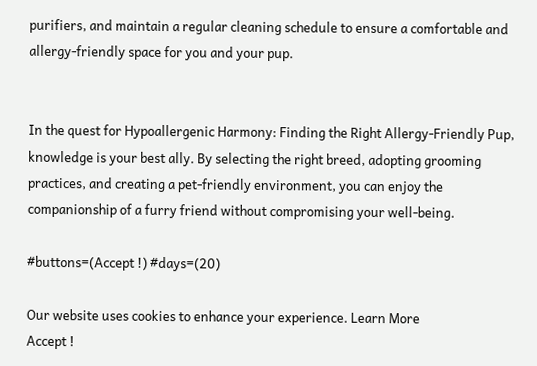purifiers, and maintain a regular cleaning schedule to ensure a comfortable and allergy-friendly space for you and your pup.


In the quest for Hypoallergenic Harmony: Finding the Right Allergy-Friendly Pup, knowledge is your best ally. By selecting the right breed, adopting grooming practices, and creating a pet-friendly environment, you can enjoy the companionship of a furry friend without compromising your well-being.

#buttons=(Accept !) #days=(20)

Our website uses cookies to enhance your experience. Learn More
Accept !